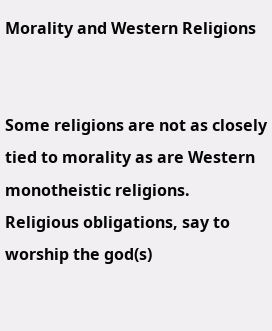Morality and Western Religions


Some religions are not as closely tied to morality as are Western monotheistic religions.  Religious obligations, say to worship the god(s)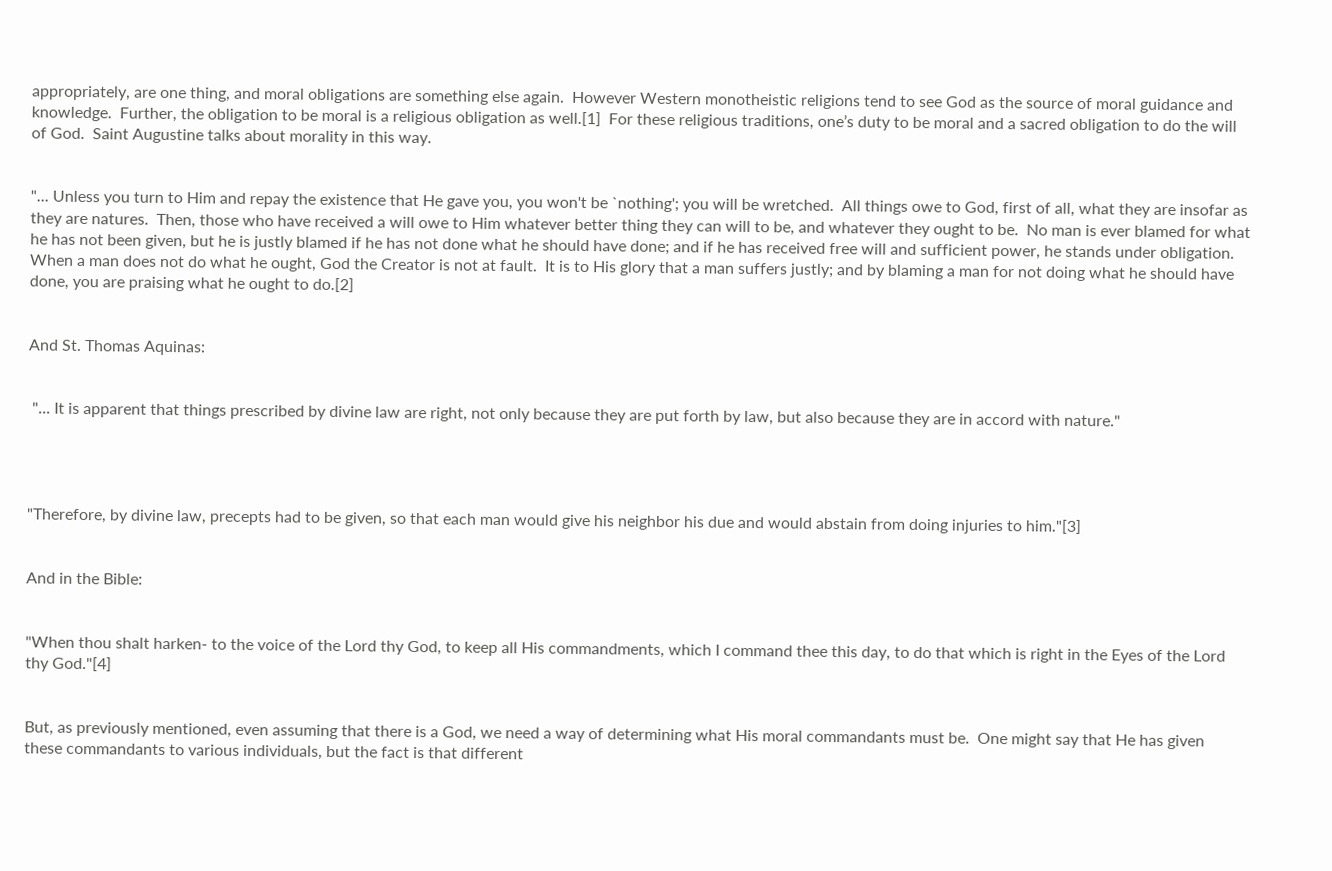appropriately, are one thing, and moral obligations are something else again.  However Western monotheistic religions tend to see God as the source of moral guidance and knowledge.  Further, the obligation to be moral is a religious obligation as well.[1]  For these religious traditions, one’s duty to be moral and a sacred obligation to do the will of God.  Saint Augustine talks about morality in this way.


"... Unless you turn to Him and repay the existence that He gave you, you won't be `nothing'; you will be wretched.  All things owe to God, first of all, what they are insofar as they are natures.  Then, those who have received a will owe to Him whatever better thing they can will to be, and whatever they ought to be.  No man is ever blamed for what he has not been given, but he is justly blamed if he has not done what he should have done; and if he has received free will and sufficient power, he stands under obligation.  When a man does not do what he ought, God the Creator is not at fault.  It is to His glory that a man suffers justly; and by blaming a man for not doing what he should have done, you are praising what he ought to do.[2]


And St. Thomas Aquinas:


 "... It is apparent that things prescribed by divine law are right, not only because they are put forth by law, but also because they are in accord with nature."




"Therefore, by divine law, precepts had to be given, so that each man would give his neighbor his due and would abstain from doing injuries to him."[3]


And in the Bible:


"When thou shalt harken- to the voice of the Lord thy God, to keep all His commandments, which I command thee this day, to do that which is right in the Eyes of the Lord thy God."[4]


But, as previously mentioned, even assuming that there is a God, we need a way of determining what His moral commandants must be.  One might say that He has given these commandants to various individuals, but the fact is that different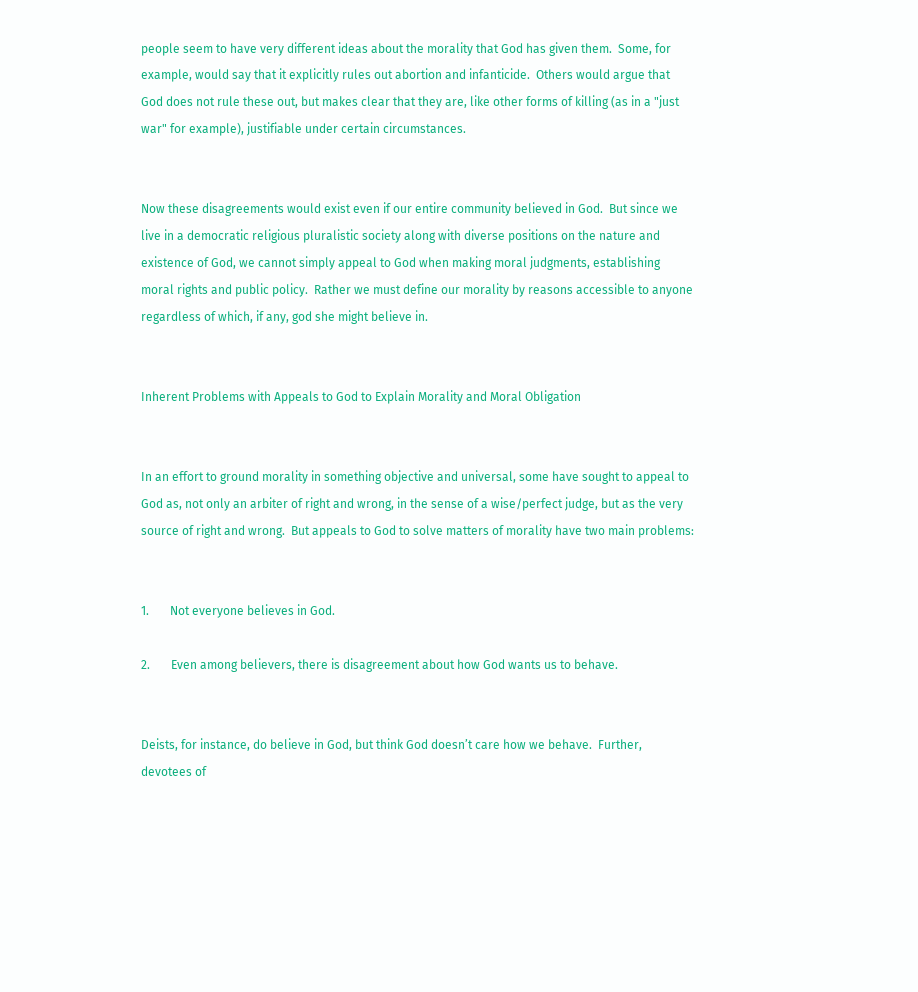people seem to have very different ideas about the morality that God has given them.  Some, for example, would say that it explicitly rules out abortion and infanticide.  Others would argue that God does not rule these out, but makes clear that they are, like other forms of killing (as in a "just war" for example), justifiable under certain circumstances.


Now these disagreements would exist even if our entire community believed in God.  But since we live in a democratic religious pluralistic society along with diverse positions on the nature and existence of God, we cannot simply appeal to God when making moral judgments, establishing moral rights and public policy.  Rather we must define our morality by reasons accessible to anyone regardless of which, if any, god she might believe in.


Inherent Problems with Appeals to God to Explain Morality and Moral Obligation


In an effort to ground morality in something objective and universal, some have sought to appeal to God as, not only an arbiter of right and wrong, in the sense of a wise/perfect judge, but as the very source of right and wrong.  But appeals to God to solve matters of morality have two main problems:


1.       Not everyone believes in God.

2.       Even among believers, there is disagreement about how God wants us to behave.


Deists, for instance, do believe in God, but think God doesn’t care how we behave.  Further, devotees of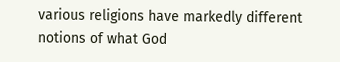various religions have markedly different notions of what God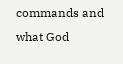commands and what God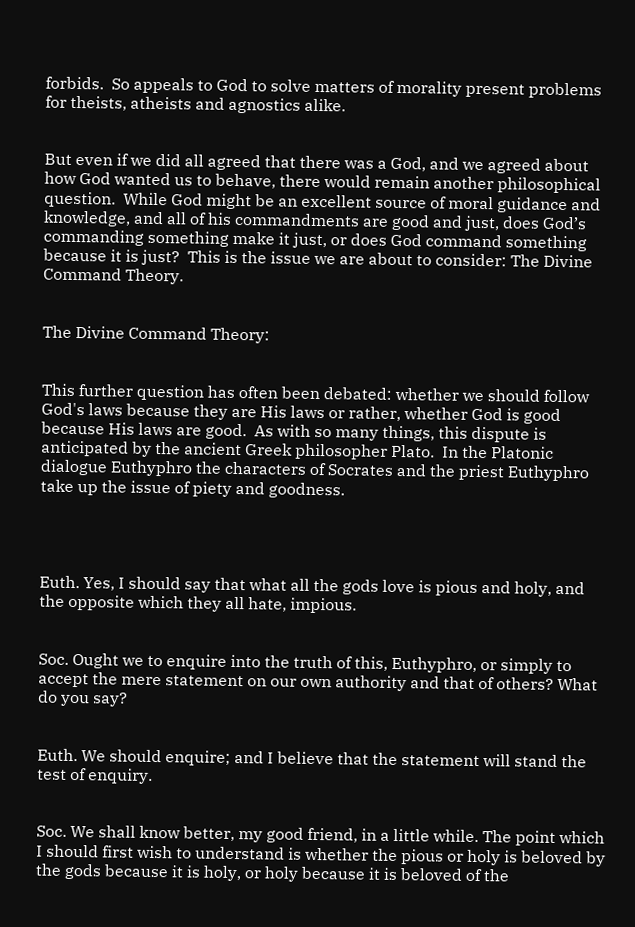forbids.  So appeals to God to solve matters of morality present problems for theists, atheists and agnostics alike.


But even if we did all agreed that there was a God, and we agreed about how God wanted us to behave, there would remain another philosophical question.  While God might be an excellent source of moral guidance and knowledge, and all of his commandments are good and just, does God’s commanding something make it just, or does God command something because it is just?  This is the issue we are about to consider: The Divine Command Theory.


The Divine Command Theory:


This further question has often been debated: whether we should follow God's laws because they are His laws or rather, whether God is good because His laws are good.  As with so many things, this dispute is anticipated by the ancient Greek philosopher Plato.  In the Platonic dialogue Euthyphro the characters of Socrates and the priest Euthyphro take up the issue of piety and goodness.




Euth. Yes, I should say that what all the gods love is pious and holy, and the opposite which they all hate, impious.


Soc. Ought we to enquire into the truth of this, Euthyphro, or simply to accept the mere statement on our own authority and that of others? What do you say?


Euth. We should enquire; and I believe that the statement will stand the test of enquiry.


Soc. We shall know better, my good friend, in a little while. The point which I should first wish to understand is whether the pious or holy is beloved by the gods because it is holy, or holy because it is beloved of the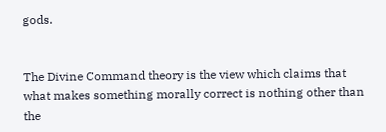gods.


The Divine Command theory is the view which claims that what makes something morally correct is nothing other than the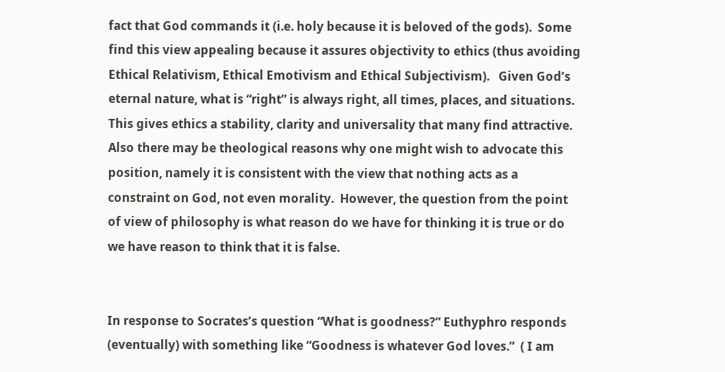fact that God commands it (i.e. holy because it is beloved of the gods).  Some find this view appealing because it assures objectivity to ethics (thus avoiding Ethical Relativism, Ethical Emotivism and Ethical Subjectivism).   Given God’s eternal nature, what is “right” is always right, all times, places, and situations.  This gives ethics a stability, clarity and universality that many find attractive.  Also there may be theological reasons why one might wish to advocate this position, namely it is consistent with the view that nothing acts as a constraint on God, not even morality.  However, the question from the point of view of philosophy is what reason do we have for thinking it is true or do we have reason to think that it is false.


In response to Socrates’s question “What is goodness?” Euthyphro responds (eventually) with something like “Goodness is whatever God loves.”  ( I am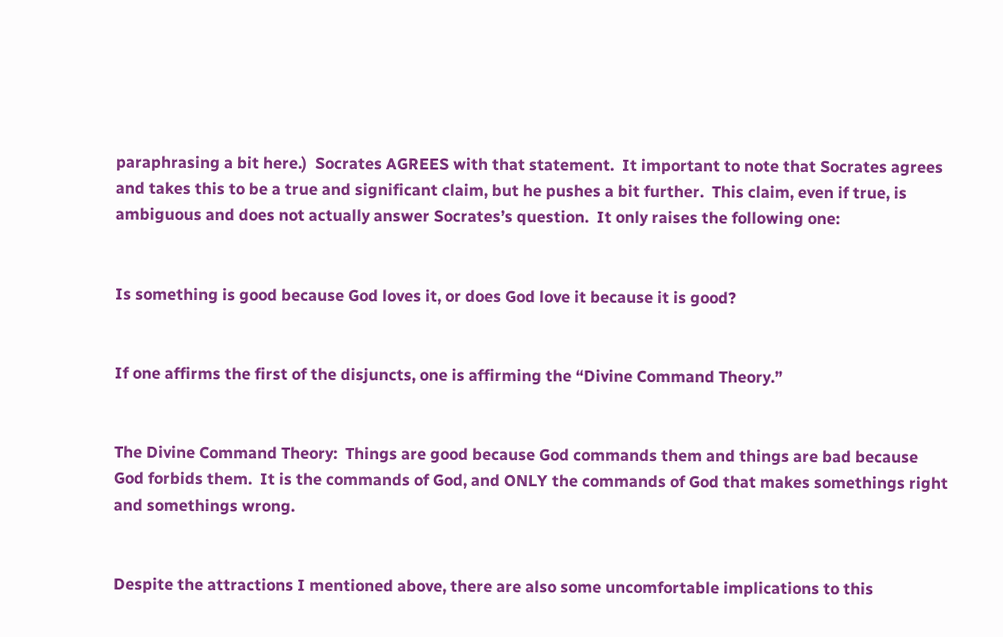paraphrasing a bit here.)  Socrates AGREES with that statement.  It important to note that Socrates agrees and takes this to be a true and significant claim, but he pushes a bit further.  This claim, even if true, is ambiguous and does not actually answer Socrates’s question.  It only raises the following one:


Is something is good because God loves it, or does God love it because it is good?


If one affirms the first of the disjuncts, one is affirming the “Divine Command Theory.”


The Divine Command Theory:  Things are good because God commands them and things are bad because God forbids them.  It is the commands of God, and ONLY the commands of God that makes somethings right and somethings wrong.


Despite the attractions I mentioned above, there are also some uncomfortable implications to this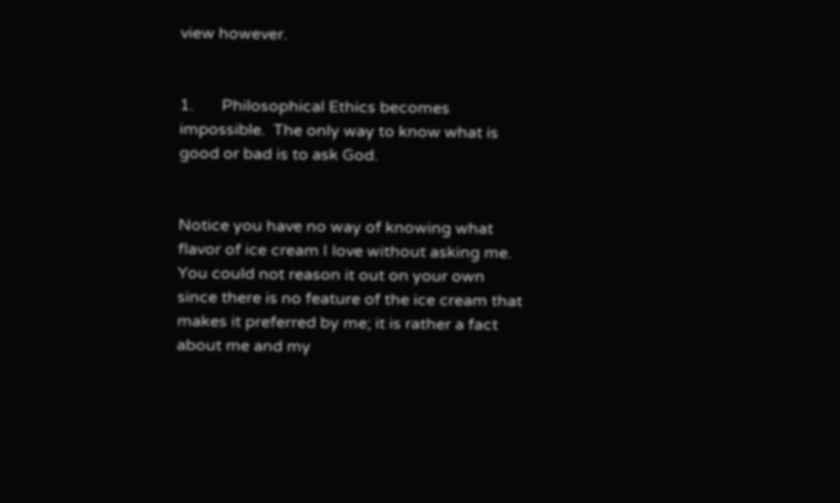view however.


1.       Philosophical Ethics becomes impossible.  The only way to know what is good or bad is to ask God.


Notice you have no way of knowing what flavor of ice cream I love without asking me.  You could not reason it out on your own since there is no feature of the ice cream that makes it preferred by me; it is rather a fact about me and my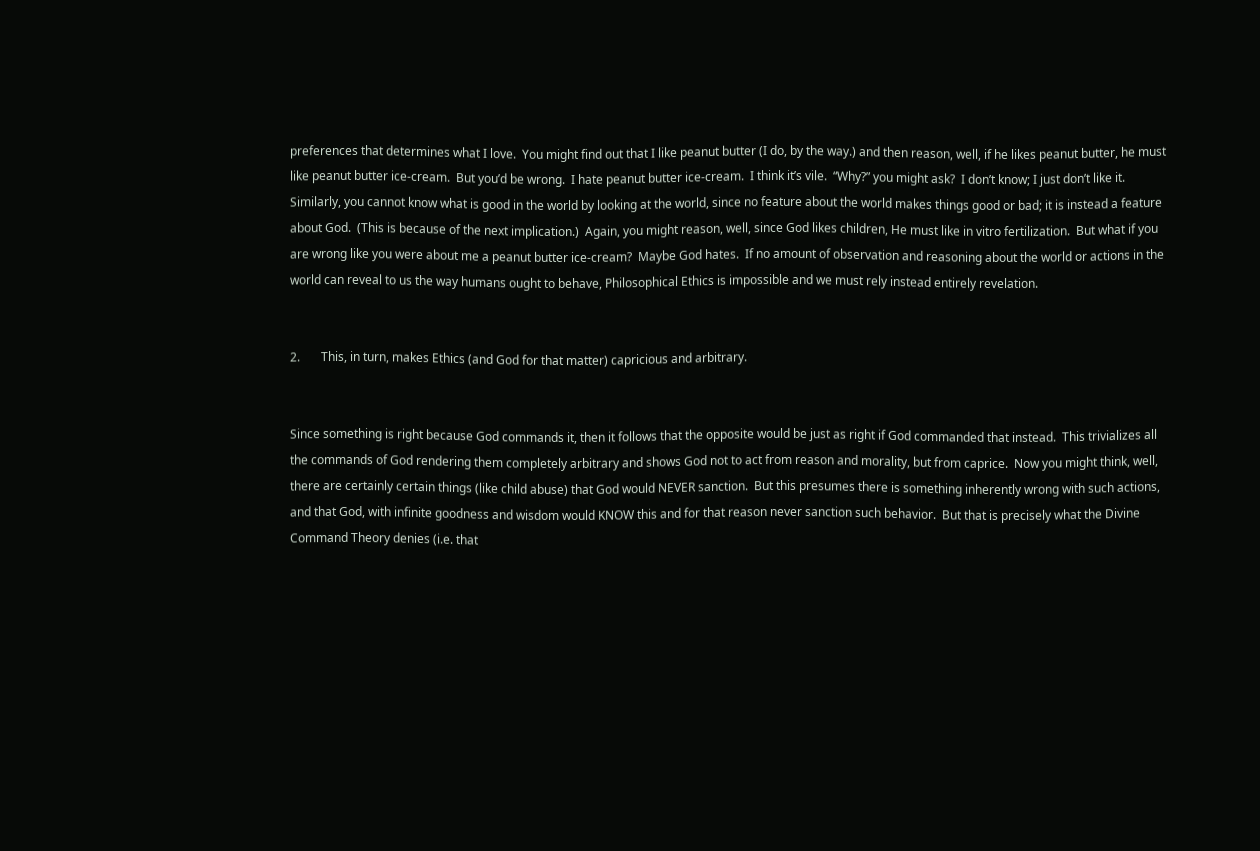preferences that determines what I love.  You might find out that I like peanut butter (I do, by the way.) and then reason, well, if he likes peanut butter, he must like peanut butter ice-cream.  But you’d be wrong.  I hate peanut butter ice-cream.  I think it’s vile.  “Why?” you might ask?  I don’t know; I just don’t like it.  Similarly, you cannot know what is good in the world by looking at the world, since no feature about the world makes things good or bad; it is instead a feature about God.  (This is because of the next implication.)  Again, you might reason, well, since God likes children, He must like in vitro fertilization.  But what if you are wrong like you were about me a peanut butter ice-cream?  Maybe God hates.  If no amount of observation and reasoning about the world or actions in the world can reveal to us the way humans ought to behave, Philosophical Ethics is impossible and we must rely instead entirely revelation.


2.       This, in turn, makes Ethics (and God for that matter) capricious and arbitrary.


Since something is right because God commands it, then it follows that the opposite would be just as right if God commanded that instead.  This trivializes all the commands of God rendering them completely arbitrary and shows God not to act from reason and morality, but from caprice.  Now you might think, well, there are certainly certain things (like child abuse) that God would NEVER sanction.  But this presumes there is something inherently wrong with such actions, and that God, with infinite goodness and wisdom would KNOW this and for that reason never sanction such behavior.  But that is precisely what the Divine Command Theory denies (i.e. that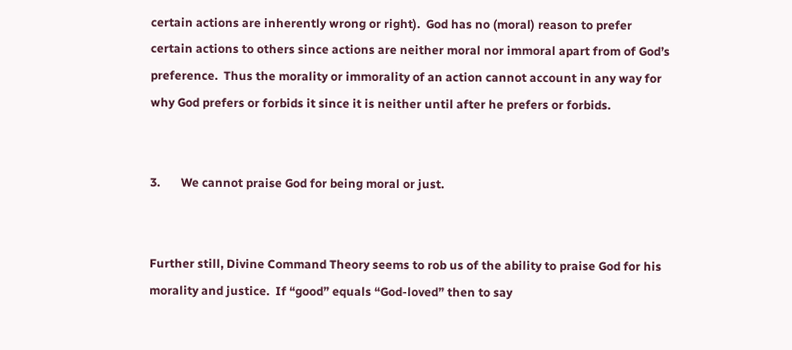certain actions are inherently wrong or right).  God has no (moral) reason to prefer certain actions to others since actions are neither moral nor immoral apart from of God’s preference.  Thus the morality or immorality of an action cannot account in any way for why God prefers or forbids it since it is neither until after he prefers or forbids.


3.       We cannot praise God for being moral or just.


Further still, Divine Command Theory seems to rob us of the ability to praise God for his morality and justice.  If “good” equals “God-loved” then to say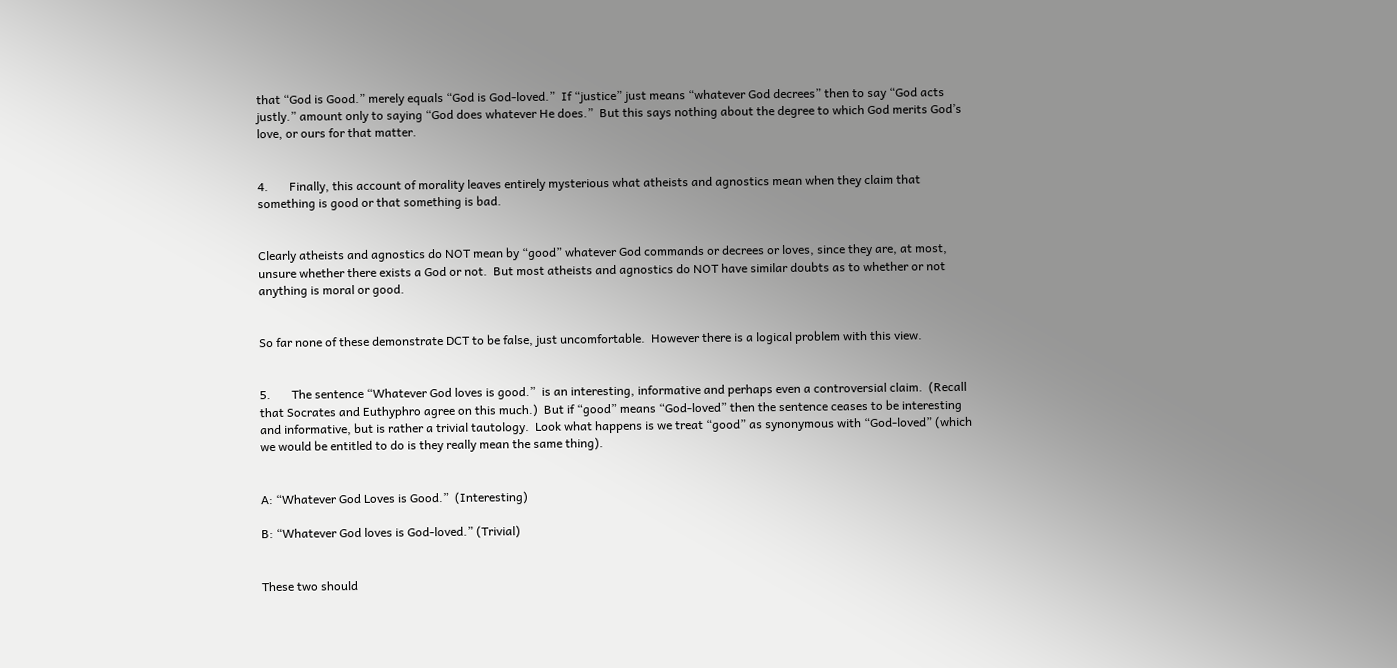that “God is Good.” merely equals “God is God-loved.”  If “justice” just means “whatever God decrees” then to say “God acts justly.” amount only to saying “God does whatever He does.”  But this says nothing about the degree to which God merits God’s love, or ours for that matter.


4.       Finally, this account of morality leaves entirely mysterious what atheists and agnostics mean when they claim that something is good or that something is bad.


Clearly atheists and agnostics do NOT mean by “good” whatever God commands or decrees or loves, since they are, at most, unsure whether there exists a God or not.  But most atheists and agnostics do NOT have similar doubts as to whether or not anything is moral or good.


So far none of these demonstrate DCT to be false, just uncomfortable.  However there is a logical problem with this view.


5.       The sentence “Whatever God loves is good.”  is an interesting, informative and perhaps even a controversial claim.  (Recall that Socrates and Euthyphro agree on this much.)  But if “good” means “God-loved” then the sentence ceases to be interesting and informative, but is rather a trivial tautology.  Look what happens is we treat “good” as synonymous with “God-loved” (which we would be entitled to do is they really mean the same thing).


A: “Whatever God Loves is Good.”  (Interesting)

B: “Whatever God loves is God-loved.” (Trivial)


These two should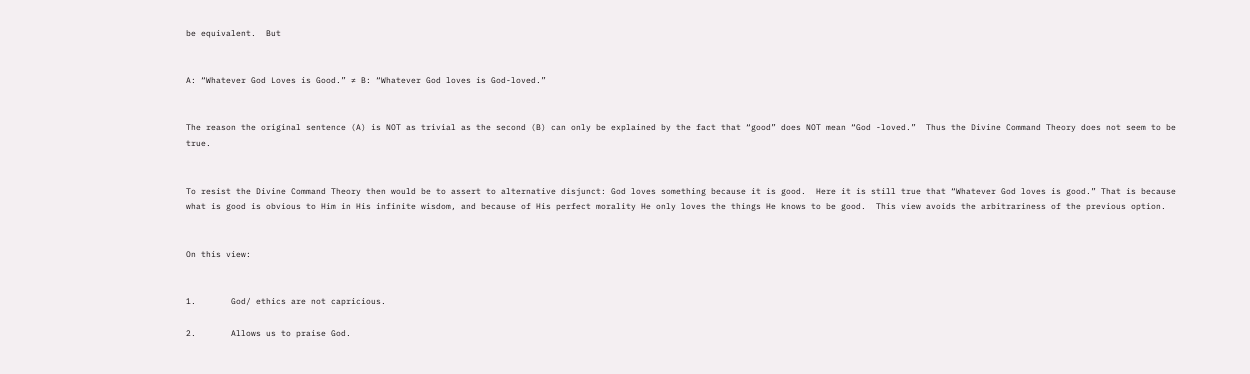be equivalent.  But


A: “Whatever God Loves is Good.” ≠ B: “Whatever God loves is God-loved.”


The reason the original sentence (A) is NOT as trivial as the second (B) can only be explained by the fact that “good” does NOT mean “God -loved.”  Thus the Divine Command Theory does not seem to be true.


To resist the Divine Command Theory then would be to assert to alternative disjunct: God loves something because it is good.  Here it is still true that “Whatever God loves is good.” That is because what is good is obvious to Him in His infinite wisdom, and because of His perfect morality He only loves the things He knows to be good.  This view avoids the arbitrariness of the previous option.


On this view:


1.       God/ ethics are not capricious.

2.       Allows us to praise God.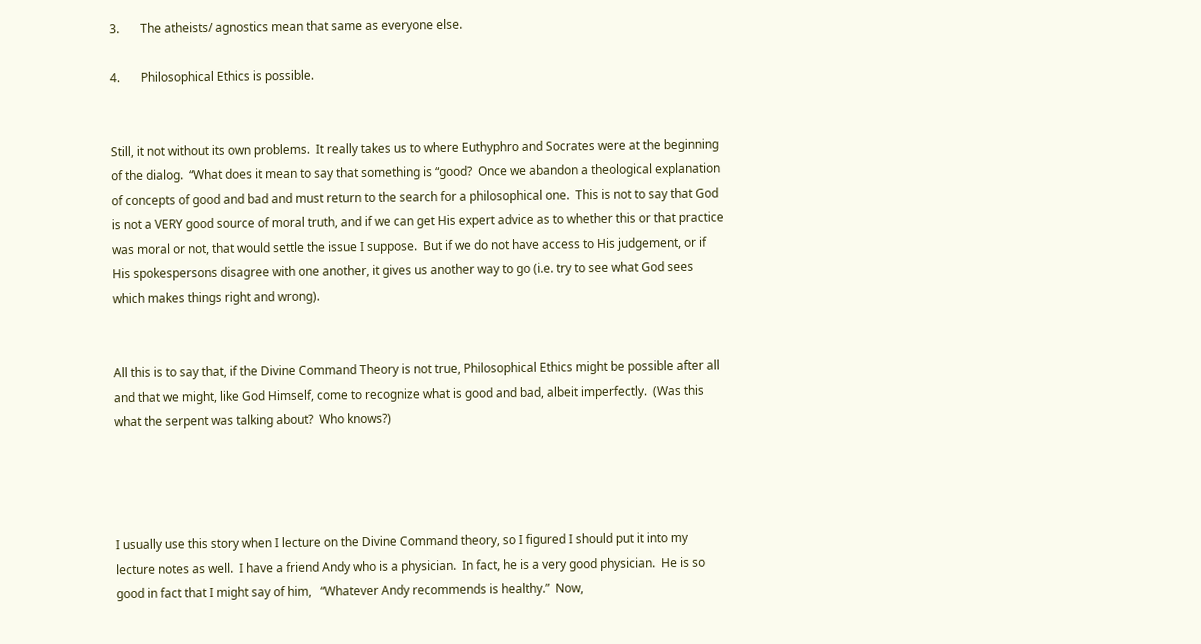3.       The atheists/ agnostics mean that same as everyone else.

4.       Philosophical Ethics is possible.


Still, it not without its own problems.  It really takes us to where Euthyphro and Socrates were at the beginning of the dialog.  “What does it mean to say that something is “good?  Once we abandon a theological explanation of concepts of good and bad and must return to the search for a philosophical one.  This is not to say that God is not a VERY good source of moral truth, and if we can get His expert advice as to whether this or that practice was moral or not, that would settle the issue I suppose.  But if we do not have access to His judgement, or if His spokespersons disagree with one another, it gives us another way to go (i.e. try to see what God sees which makes things right and wrong).


All this is to say that, if the Divine Command Theory is not true, Philosophical Ethics might be possible after all and that we might, like God Himself, come to recognize what is good and bad, albeit imperfectly.  (Was this what the serpent was talking about?  Who knows?)




I usually use this story when I lecture on the Divine Command theory, so I figured I should put it into my lecture notes as well.  I have a friend Andy who is a physician.  In fact, he is a very good physician.  He is so good in fact that I might say of him,   “Whatever Andy recommends is healthy.”  Now,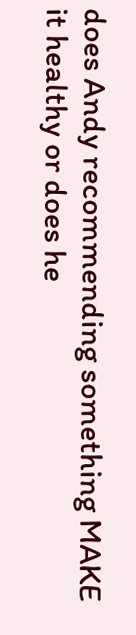does Andy recommending something MAKE it healthy or does he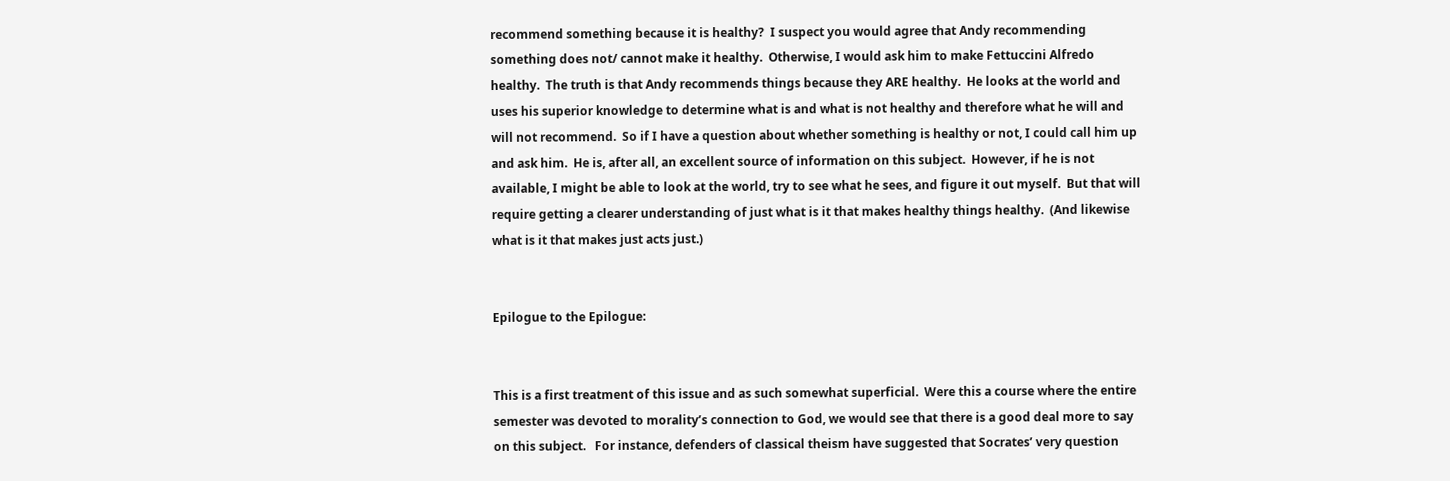recommend something because it is healthy?  I suspect you would agree that Andy recommending something does not/ cannot make it healthy.  Otherwise, I would ask him to make Fettuccini Alfredo healthy.  The truth is that Andy recommends things because they ARE healthy.  He looks at the world and uses his superior knowledge to determine what is and what is not healthy and therefore what he will and will not recommend.  So if I have a question about whether something is healthy or not, I could call him up and ask him.  He is, after all, an excellent source of information on this subject.  However, if he is not available, I might be able to look at the world, try to see what he sees, and figure it out myself.  But that will require getting a clearer understanding of just what is it that makes healthy things healthy.  (And likewise what is it that makes just acts just.)


Epilogue to the Epilogue:


This is a first treatment of this issue and as such somewhat superficial.  Were this a course where the entire semester was devoted to morality’s connection to God, we would see that there is a good deal more to say on this subject.   For instance, defenders of classical theism have suggested that Socrates’ very question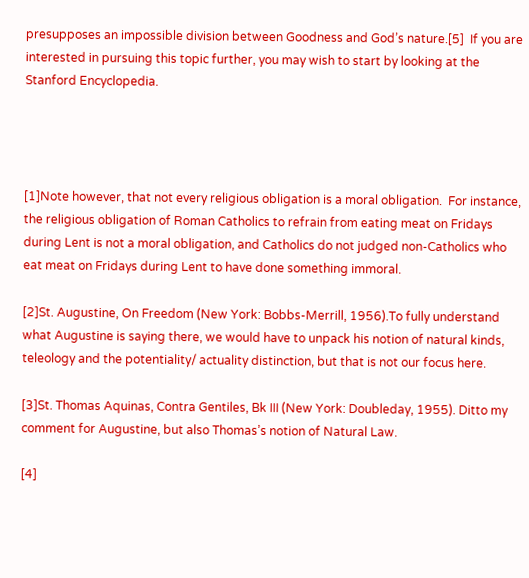presupposes an impossible division between Goodness and God’s nature.[5]  If you are interested in pursuing this topic further, you may wish to start by looking at the Stanford Encyclopedia.




[1]Note however, that not every religious obligation is a moral obligation.  For instance, the religious obligation of Roman Catholics to refrain from eating meat on Fridays during Lent is not a moral obligation, and Catholics do not judged non-Catholics who eat meat on Fridays during Lent to have done something immoral.

[2]St. Augustine, On Freedom (New York: Bobbs-Merrill, 1956).To fully understand what Augustine is saying there, we would have to unpack his notion of natural kinds, teleology and the potentiality/ actuality distinction, but that is not our focus here.

[3]St. Thomas Aquinas, Contra Gentiles, Bk III (New York: Doubleday, 1955). Ditto my comment for Augustine, but also Thomas’s notion of Natural Law.

[4]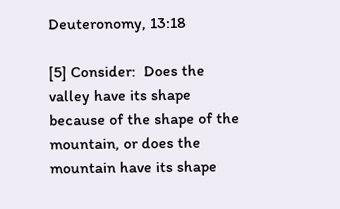Deuteronomy, 13:18

[5] Consider:  Does the valley have its shape because of the shape of the mountain, or does the mountain have its shape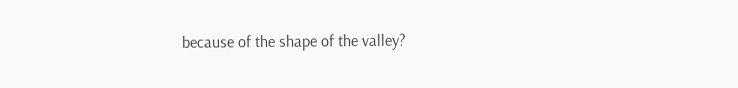because of the shape of the valley?